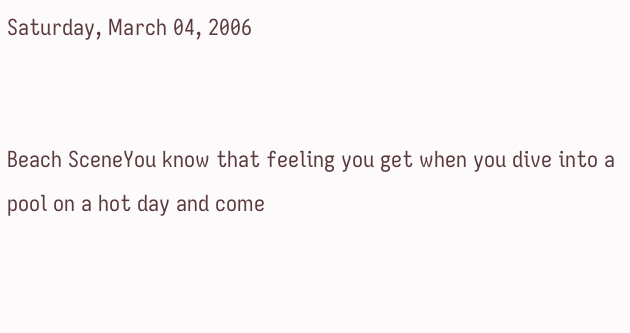Saturday, March 04, 2006


Beach SceneYou know that feeling you get when you dive into a pool on a hot day and come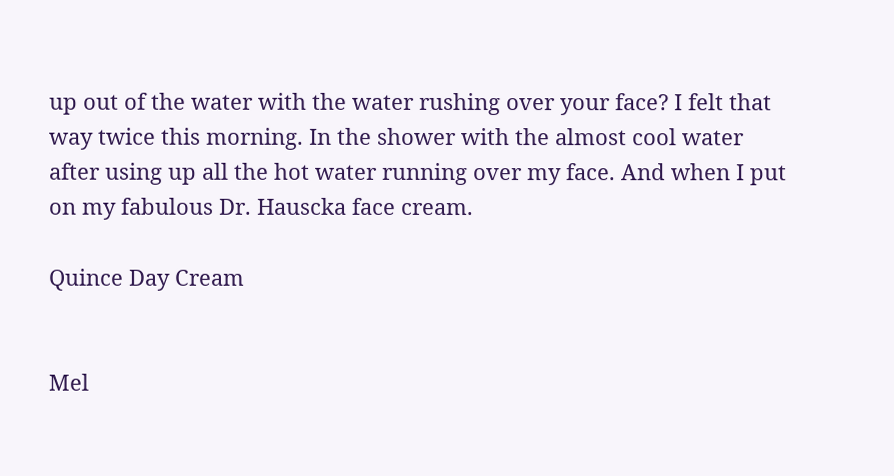up out of the water with the water rushing over your face? I felt that way twice this morning. In the shower with the almost cool water after using up all the hot water running over my face. And when I put on my fabulous Dr. Hauscka face cream.

Quince Day Cream


Mel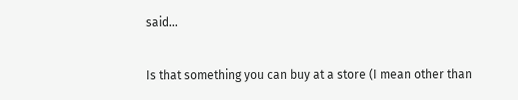said...

Is that something you can buy at a store (I mean other than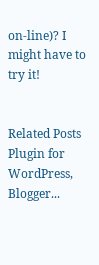on-line)? I might have to try it!


Related Posts Plugin for WordPress, Blogger...